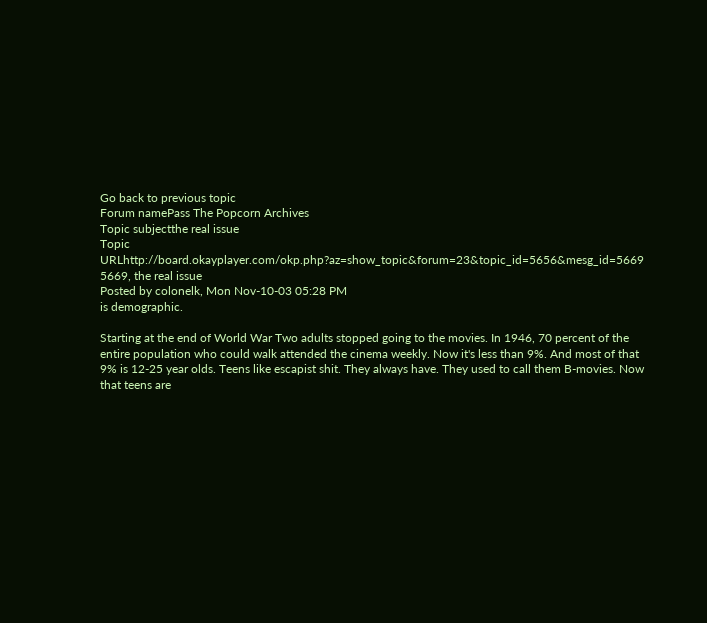Go back to previous topic
Forum namePass The Popcorn Archives
Topic subjectthe real issue
Topic URLhttp://board.okayplayer.com/okp.php?az=show_topic&forum=23&topic_id=5656&mesg_id=5669
5669, the real issue
Posted by colonelk, Mon Nov-10-03 05:28 PM
is demographic.

Starting at the end of World War Two adults stopped going to the movies. In 1946, 70 percent of the entire population who could walk attended the cinema weekly. Now it's less than 9%. And most of that 9% is 12-25 year olds. Teens like escapist shit. They always have. They used to call them B-movies. Now that teens are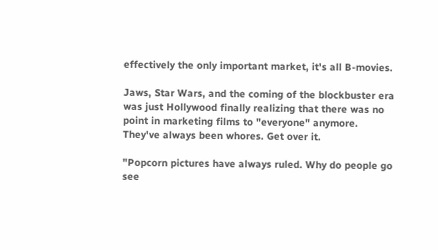effectively the only important market, it's all B-movies.

Jaws, Star Wars, and the coming of the blockbuster era was just Hollywood finally realizing that there was no point in marketing films to "everyone" anymore. They've always been whores. Get over it.

"Popcorn pictures have always ruled. Why do people go see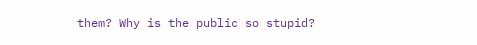them? Why is the public so stupid?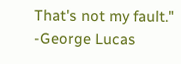That's not my fault." -George Lucas